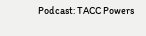Podcast: TACC Powers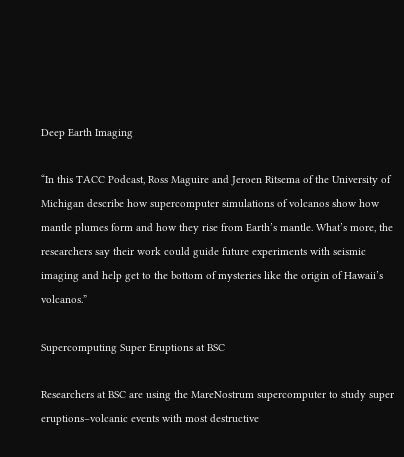Deep Earth Imaging

“In this TACC Podcast, Ross Maguire and Jeroen Ritsema of the University of Michigan describe how supercomputer simulations of volcanos show how mantle plumes form and how they rise from Earth’s mantle. What’s more, the researchers say their work could guide future experiments with seismic imaging and help get to the bottom of mysteries like the origin of Hawaii’s volcanos.”

Supercomputing Super Eruptions at BSC

Researchers at BSC are using the MareNostrum supercomputer to study super eruptions–volcanic events with most destructive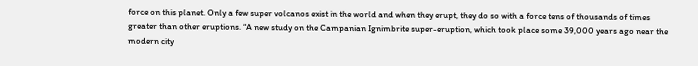force on this planet. Only a few super volcanos exist in the world and when they erupt, they do so with a force tens of thousands of times greater than other eruptions. “A new study on the Campanian Ignimbrite super-eruption, which took place some 39,000 years ago near the modern city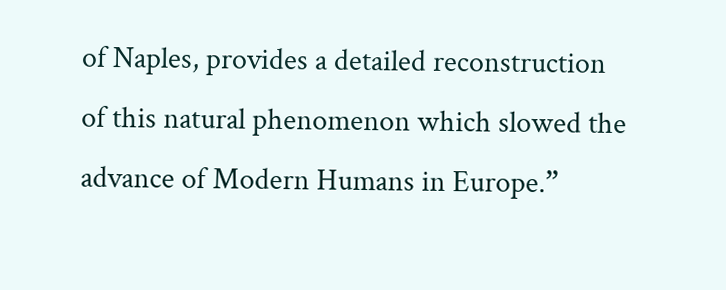of Naples, provides a detailed reconstruction of this natural phenomenon which slowed the advance of Modern Humans in Europe.”